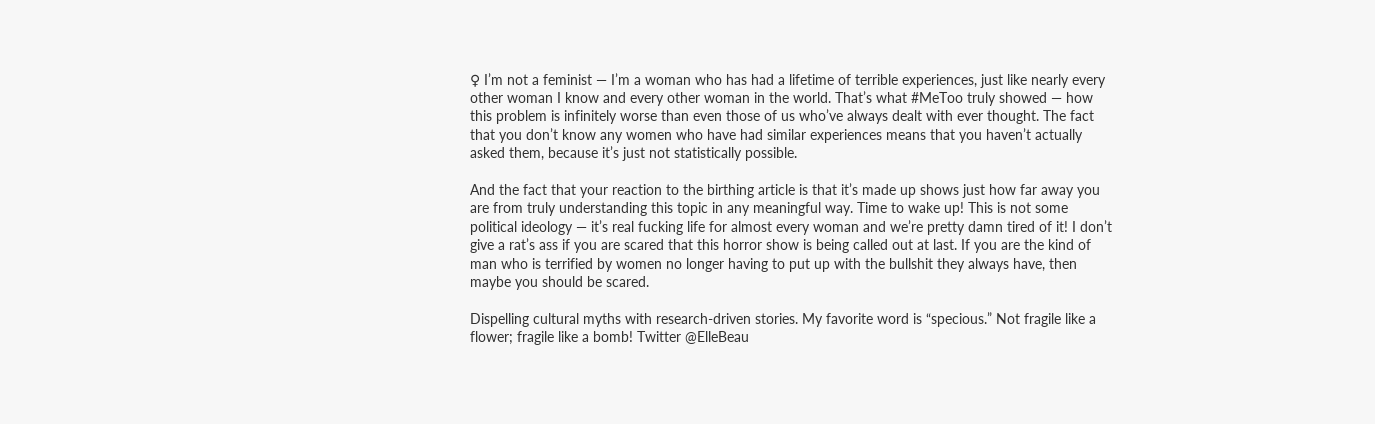♀ I’m not a feminist — I’m a woman who has had a lifetime of terrible experiences, just like nearly every other woman I know and every other woman in the world. That’s what #MeToo truly showed — how this problem is infinitely worse than even those of us who’ve always dealt with ever thought. The fact that you don’t know any women who have had similar experiences means that you haven’t actually asked them, because it’s just not statistically possible.

And the fact that your reaction to the birthing article is that it’s made up shows just how far away you are from truly understanding this topic in any meaningful way. Time to wake up! This is not some political ideology — it’s real fucking life for almost every woman and we’re pretty damn tired of it! I don’t give a rat’s ass if you are scared that this horror show is being called out at last. If you are the kind of man who is terrified by women no longer having to put up with the bullshit they always have, then maybe you should be scared.

Dispelling cultural myths with research-driven stories. My favorite word is “specious.” Not fragile like a flower; fragile like a bomb! Twitter @ElleBeau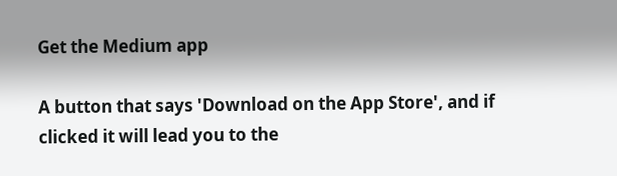Get the Medium app

A button that says 'Download on the App Store', and if clicked it will lead you to the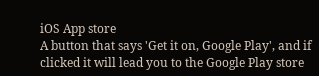iOS App store
A button that says 'Get it on, Google Play', and if clicked it will lead you to the Google Play store